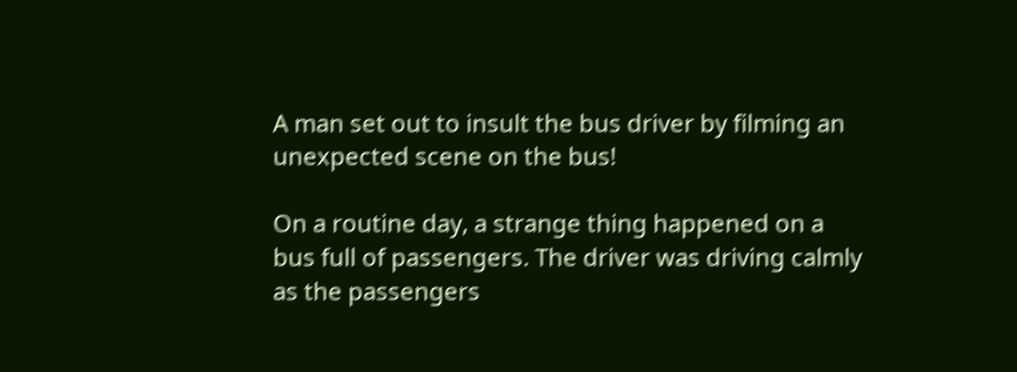A man set out to insult the bus driver by filming an unexpected scene on the bus!

On a routine day, a strange thing happened on a bus full of passengers. The driver was driving calmly as the passengers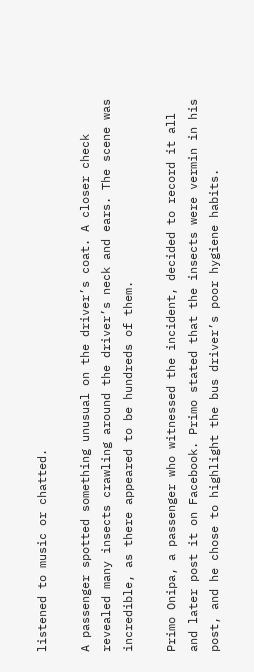listened to music or chatted.

A passenger spotted something unusual on the driver’s coat. A closer check revealed many insects crawling around the driver’s neck and ears. The scene was incredible, as there appeared to be hundreds of them.

Primo Onipa, a passenger who witnessed the incident, decided to record it all and later post it on Facebook. Primo stated that the insects were vermin in his post, and he chose to highlight the bus driver’s poor hygiene habits.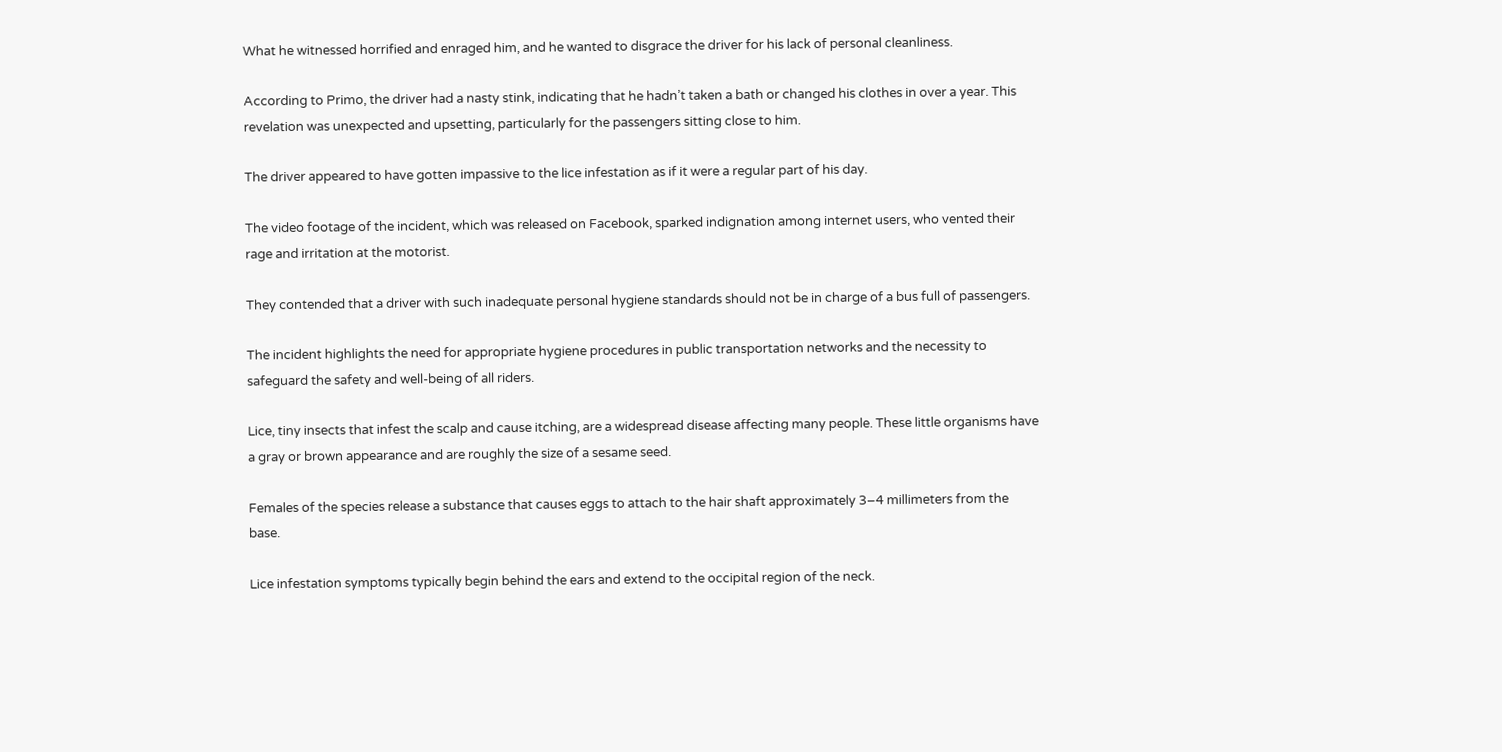What he witnessed horrified and enraged him, and he wanted to disgrace the driver for his lack of personal cleanliness.

According to Primo, the driver had a nasty stink, indicating that he hadn’t taken a bath or changed his clothes in over a year. This revelation was unexpected and upsetting, particularly for the passengers sitting close to him.

The driver appeared to have gotten impassive to the lice infestation as if it were a regular part of his day.

The video footage of the incident, which was released on Facebook, sparked indignation among internet users, who vented their rage and irritation at the motorist.

They contended that a driver with such inadequate personal hygiene standards should not be in charge of a bus full of passengers.

The incident highlights the need for appropriate hygiene procedures in public transportation networks and the necessity to safeguard the safety and well-being of all riders.

Lice, tiny insects that infest the scalp and cause itching, are a widespread disease affecting many people. These little organisms have a gray or brown appearance and are roughly the size of a sesame seed.

Females of the species release a substance that causes eggs to attach to the hair shaft approximately 3–4 millimeters from the base.

Lice infestation symptoms typically begin behind the ears and extend to the occipital region of the neck.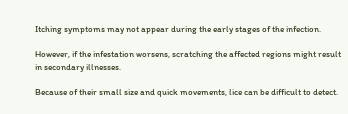Itching symptoms may not appear during the early stages of the infection.

However, if the infestation worsens, scratching the affected regions might result in secondary illnesses.

Because of their small size and quick movements, lice can be difficult to detect.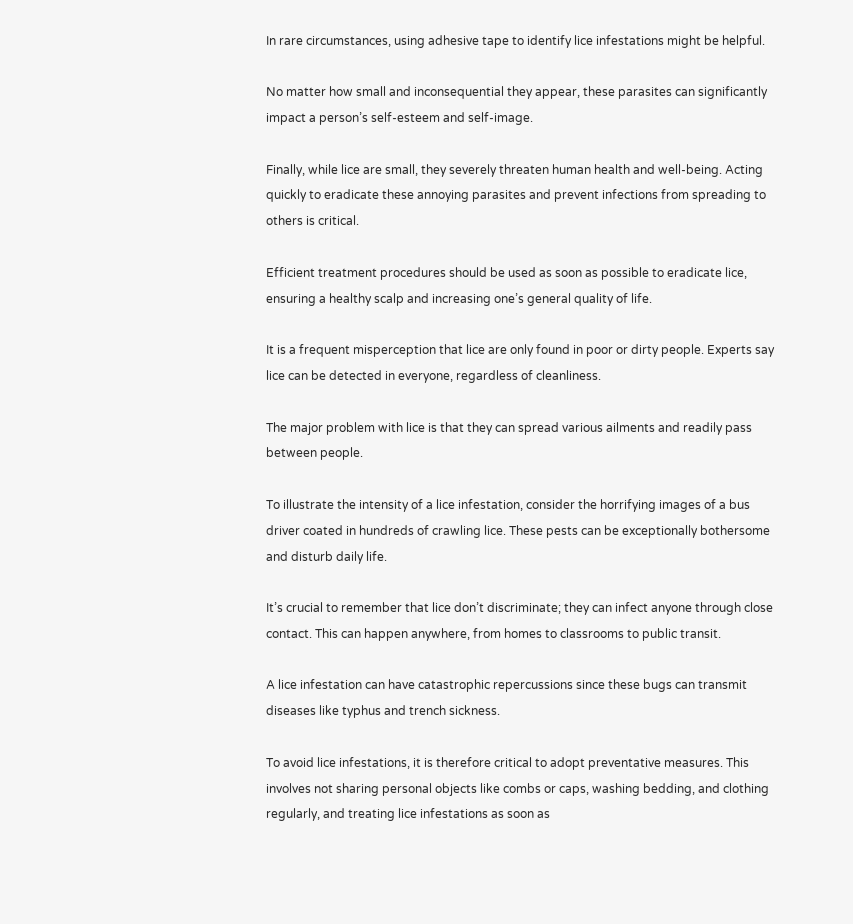In rare circumstances, using adhesive tape to identify lice infestations might be helpful.

No matter how small and inconsequential they appear, these parasites can significantly impact a person’s self-esteem and self-image.

Finally, while lice are small, they severely threaten human health and well-being. Acting quickly to eradicate these annoying parasites and prevent infections from spreading to others is critical.

Efficient treatment procedures should be used as soon as possible to eradicate lice, ensuring a healthy scalp and increasing one’s general quality of life.

It is a frequent misperception that lice are only found in poor or dirty people. Experts say lice can be detected in everyone, regardless of cleanliness.

The major problem with lice is that they can spread various ailments and readily pass between people.

To illustrate the intensity of a lice infestation, consider the horrifying images of a bus driver coated in hundreds of crawling lice. These pests can be exceptionally bothersome and disturb daily life.

It’s crucial to remember that lice don’t discriminate; they can infect anyone through close contact. This can happen anywhere, from homes to classrooms to public transit.

A lice infestation can have catastrophic repercussions since these bugs can transmit diseases like typhus and trench sickness.

To avoid lice infestations, it is therefore critical to adopt preventative measures. This involves not sharing personal objects like combs or caps, washing bedding, and clothing regularly, and treating lice infestations as soon as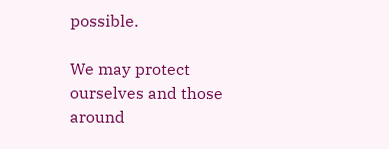possible.

We may protect ourselves and those around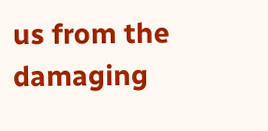us from the damaging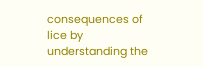consequences of lice by understanding the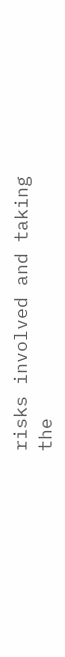risks involved and taking the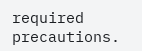required precautions.